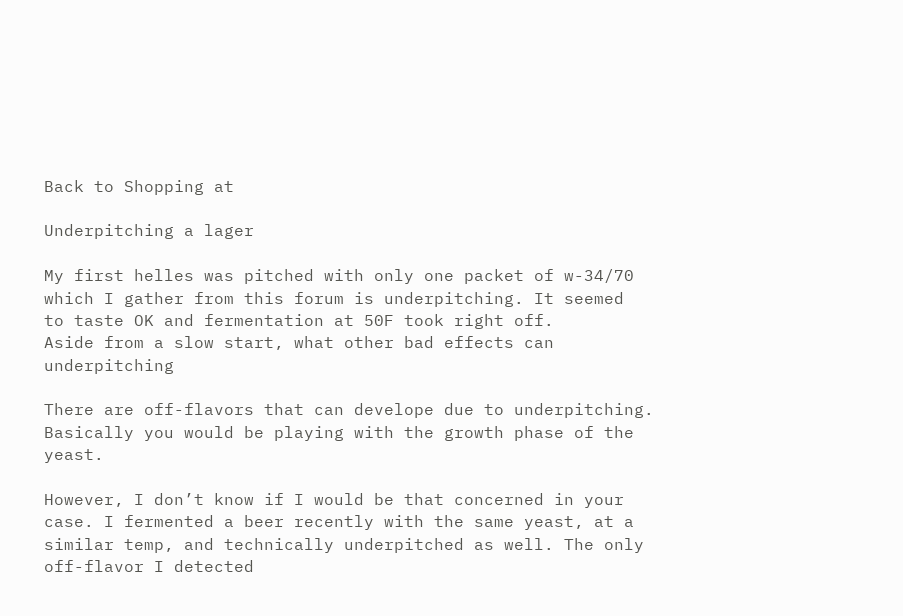Back to Shopping at

Underpitching a lager

My first helles was pitched with only one packet of w-34/70
which I gather from this forum is underpitching. It seemed
to taste OK and fermentation at 50F took right off.
Aside from a slow start, what other bad effects can underpitching

There are off-flavors that can develope due to underpitching. Basically you would be playing with the growth phase of the yeast.

However, I don’t know if I would be that concerned in your case. I fermented a beer recently with the same yeast, at a similar temp, and technically underpitched as well. The only off-flavor I detected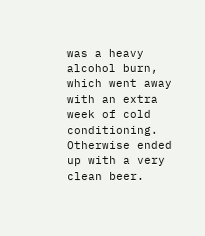was a heavy alcohol burn, which went away with an extra week of cold conditioning. Otherwise ended up with a very clean beer.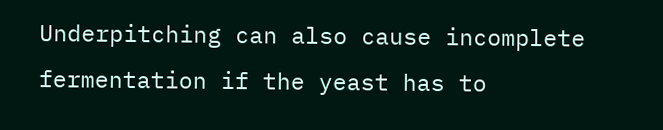Underpitching can also cause incomplete fermentation if the yeast has to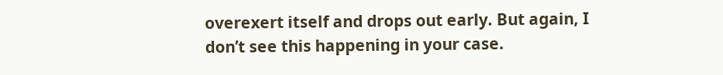overexert itself and drops out early. But again, I don’t see this happening in your case.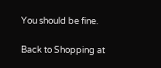You should be fine.

Back to Shopping at